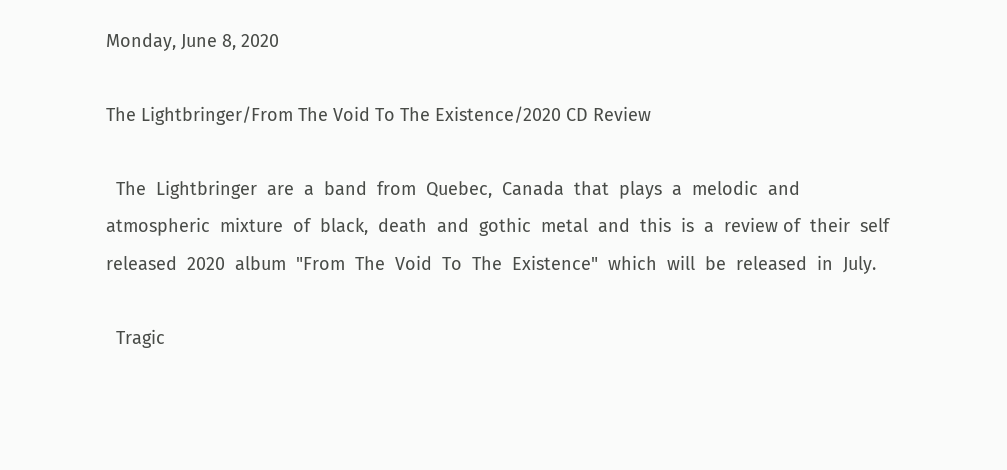Monday, June 8, 2020

The Lightbringer/From The Void To The Existence/2020 CD Review

  The  Lightbringer  are  a  band  from  Quebec,  Canada  that  plays  a  melodic  and  atmospheric  mixture  of  black,  death  and  gothic  metal  and  this  is  a  review of  their  self  released  2020  album  "From  The  Void  To  The  Existence"  which  will  be  released  in  July.

  Tragic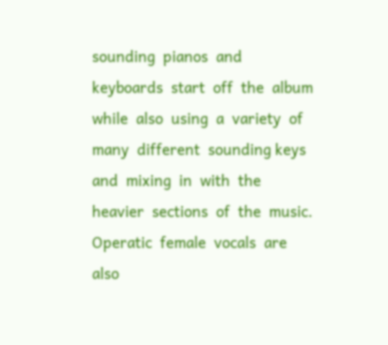sounding  pianos  and  keyboards  start  off  the  album  while  also  using  a  variety  of  many  different  sounding keys  and  mixing  in  with  the  heavier  sections  of  the  music.  Operatic  female  vocals  are  also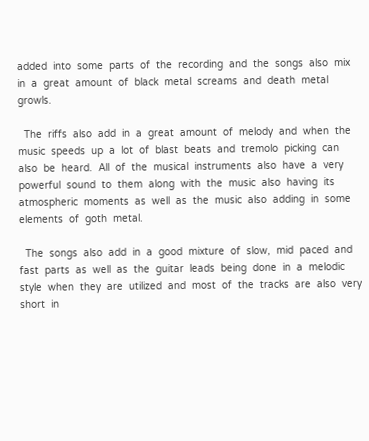added  into  some  parts  of  the  recording  and  the  songs  also  mix  in  a  great  amount  of  black  metal  screams  and  death  metal  growls.

  The  riffs  also  add  in  a  great  amount  of  melody  and  when  the  music  speeds  up  a  lot  of  blast  beats  and  tremolo  picking  can  also  be  heard.  All  of  the  musical  instruments  also  have  a  very  powerful  sound  to  them  along  with  the  music  also  having  its  atmospheric  moments  as  well  as  the  music  also  adding  in  some  elements  of  goth  metal.

  The  songs  also  add  in  a  good  mixture  of  slow,  mid  paced  and  fast  parts  as  well  as  the  guitar  leads  being  done  in  a  melodic  style  when  they  are  utilized  and  most  of  the  tracks  are  also  very  short  in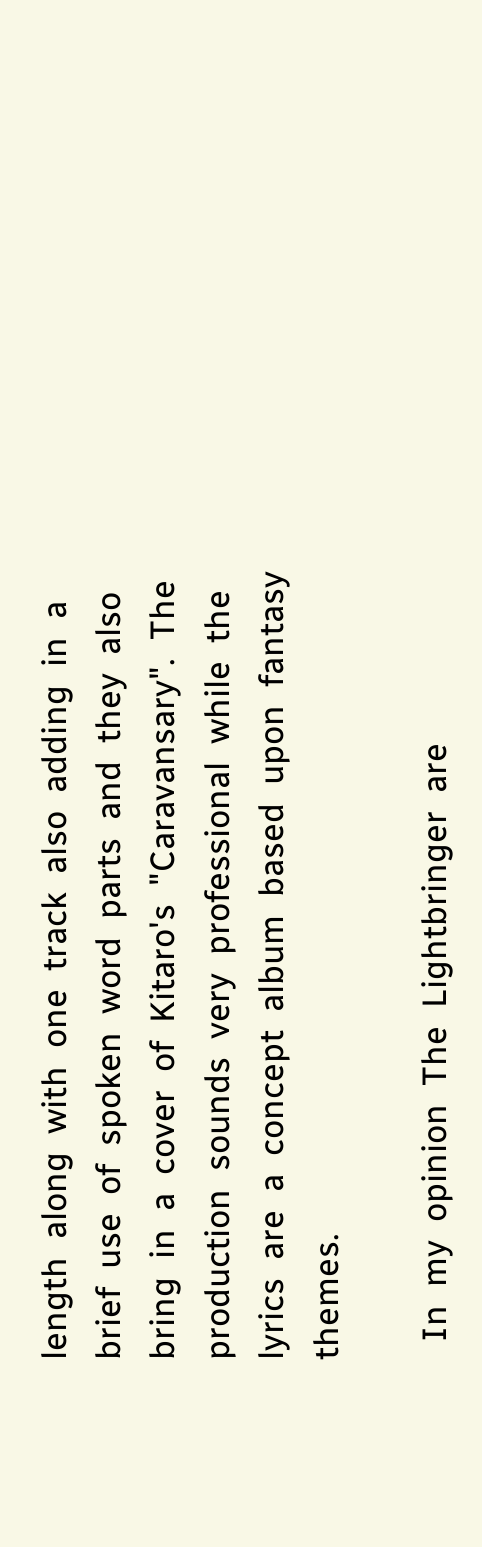length  along  with  one  track  also  adding  in  a  brief  use  of  spoken  word  parts  and  they  also  bring  in  a  cover  of  Kitaro's  "Caravansary".  The  production  sounds  very  professional  while  the  lyrics  are  a  concept  album  based  upon  fantasy  themes.

  In  my  opinion  The  Lightbringer  are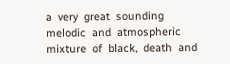a  very  great  sounding  melodic  and  atmospheric  mixture  of  black,  death  and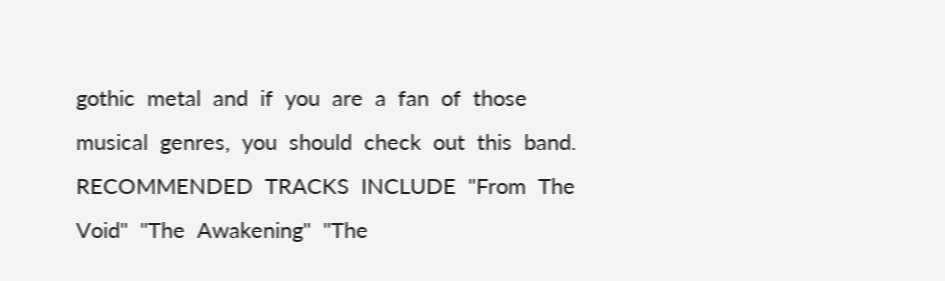gothic  metal  and  if  you  are  a  fan  of  those  musical  genres,  you  should  check  out  this  band.  RECOMMENDED  TRACKS  INCLUDE  "From  The  Void"  "The  Awakening"  "The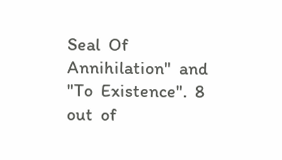Seal  Of  Annihilation"  and  "To  Existence".  8  out  of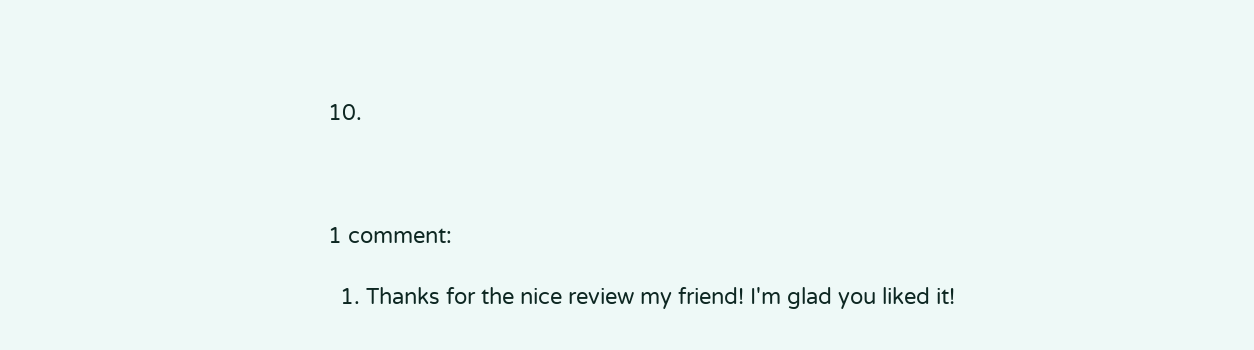10.



1 comment:

  1. Thanks for the nice review my friend! I'm glad you liked it!